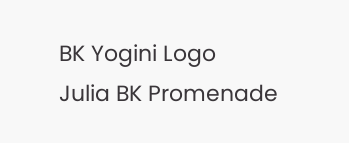BK Yogini Logo
Julia BK Promenade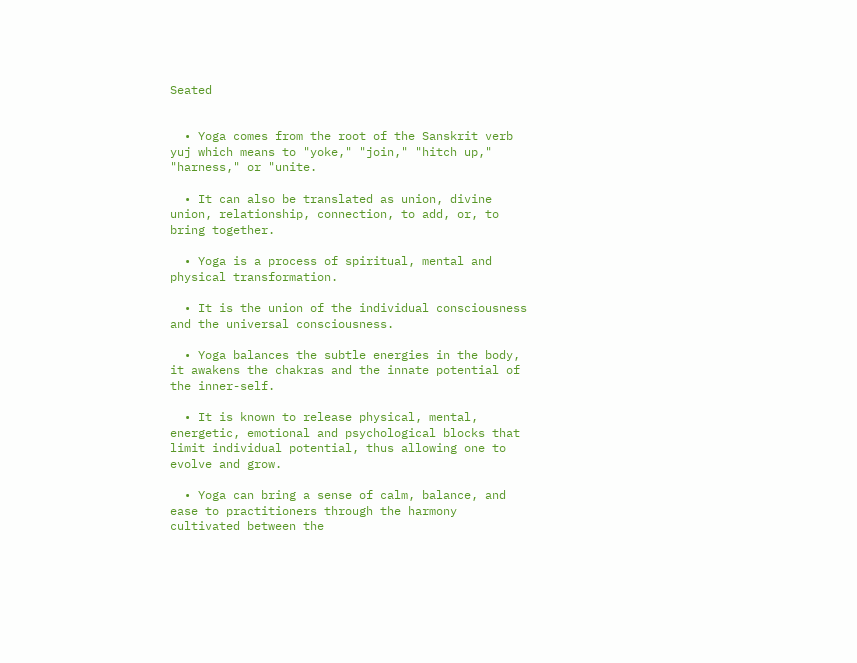Seated


  • Yoga comes from the root of the Sanskrit verb yuj which means to "yoke," "join," "hitch up," "harness," or "unite.

  • It can also be translated as union, divine union, relationship, connection, to add, or, to bring together.

  • Yoga is a process of spiritual, mental and physical transformation.

  • It is the union of the individual consciousness and the universal consciousness.

  • Yoga balances the subtle energies in the body, it awakens the chakras and the innate potential of the inner-self.

  • It is known to release physical, mental, energetic, emotional and psychological blocks that limit individual potential, thus allowing one to evolve and grow.

  • Yoga can bring a sense of calm, balance, and ease to practitioners through the harmony cultivated between the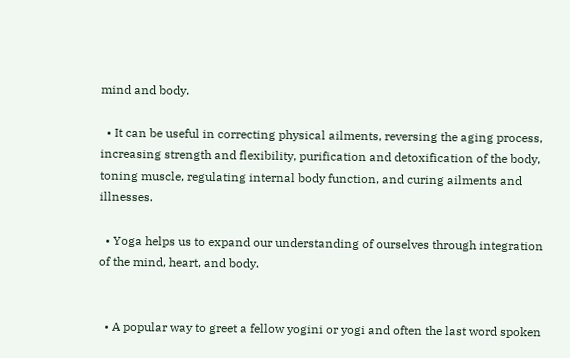mind and body.

  • It can be useful in correcting physical ailments, reversing the aging process, increasing strength and flexibility, purification and detoxification of the body, toning muscle, regulating internal body function, and curing ailments and illnesses.

  • Yoga helps us to expand our understanding of ourselves through integration of the mind, heart, and body.


  • A popular way to greet a fellow yogini or yogi and often the last word spoken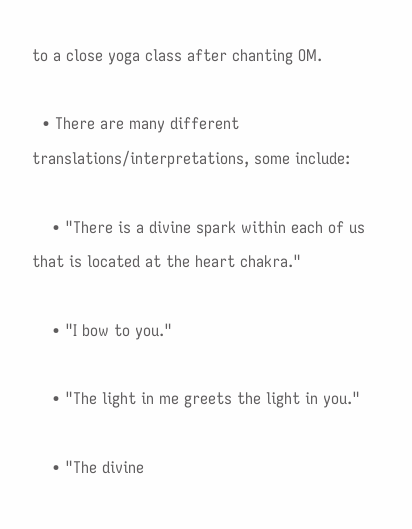to a close yoga class after chanting OM.

  • There are many different translations/interpretations, some include:

    • "There is a divine spark within each of us that is located at the heart chakra."

    • "I bow to you."

    • "The light in me greets the light in you."

    • "The divine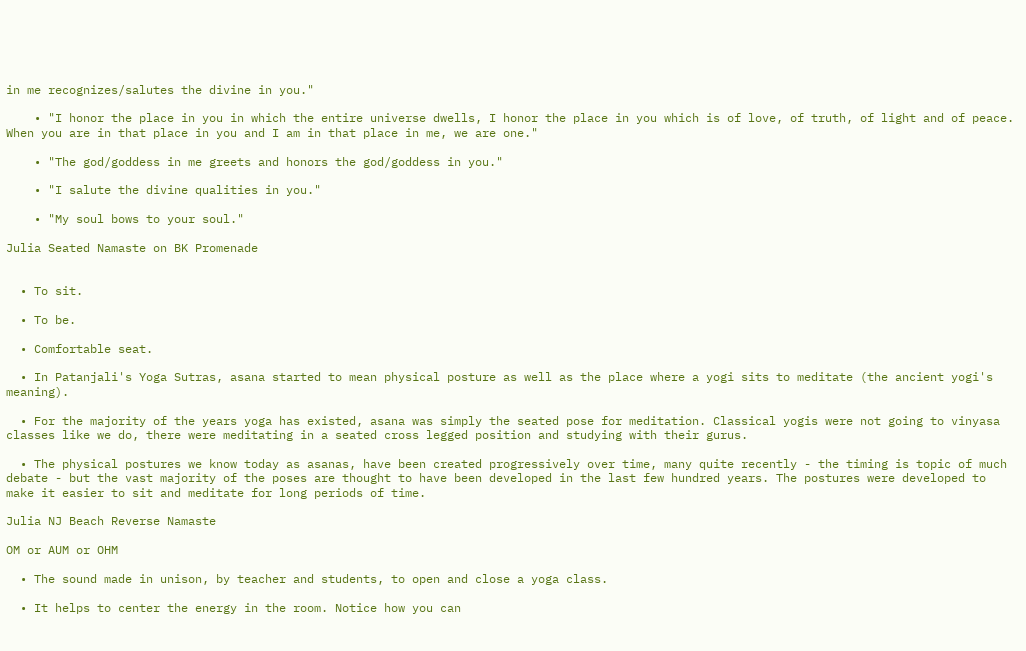in me recognizes/salutes the divine in you."

    • "I honor the place in you in which the entire universe dwells, I honor the place in you which is of love, of truth, of light and of peace. When you are in that place in you and I am in that place in me, we are one."

    • "The god/goddess in me greets and honors the god/goddess in you."

    • "I salute the divine qualities in you."

    • "My soul bows to your soul."

Julia Seated Namaste on BK Promenade


  • To sit.

  • To be.

  • Comfortable seat.

  • In Patanjali's Yoga Sutras, asana started to mean physical posture as well as the place where a yogi sits to meditate (the ancient yogi's meaning).

  • For the majority of the years yoga has existed, asana was simply the seated pose for meditation. Classical yogis were not going to vinyasa classes like we do, there were meditating in a seated cross legged position and studying with their gurus.

  • The physical postures we know today as asanas, have been created progressively over time, many quite recently - the timing is topic of much debate - but the vast majority of the poses are thought to have been developed in the last few hundred years. The postures were developed to make it easier to sit and meditate for long periods of time.

Julia NJ Beach Reverse Namaste

OM or AUM or OHM

  • The sound made in unison, by teacher and students, to open and close a yoga class.

  • It helps to center the energy in the room. Notice how you can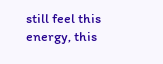still feel this energy, this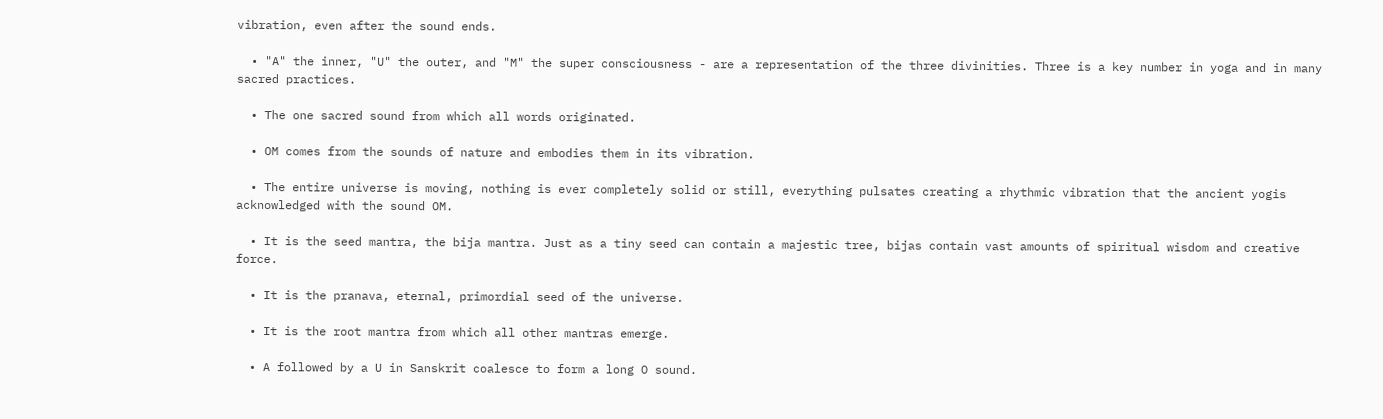vibration, even after the sound ends.

  • "A" the inner, "U" the outer, and "M" the super consciousness - are a representation of the three divinities. Three is a key number in yoga and in many sacred practices.

  • The one sacred sound from which all words originated.

  • OM comes from the sounds of nature and embodies them in its vibration.

  • The entire universe is moving, nothing is ever completely solid or still, everything pulsates creating a rhythmic vibration that the ancient yogis acknowledged with the sound OM.

  • It is the seed mantra, the bija mantra. Just as a tiny seed can contain a majestic tree, bijas contain vast amounts of spiritual wisdom and creative force.

  • It is the pranava, eternal, primordial seed of the universe.

  • It is the root mantra from which all other mantras emerge.

  • A followed by a U in Sanskrit coalesce to form a long O sound.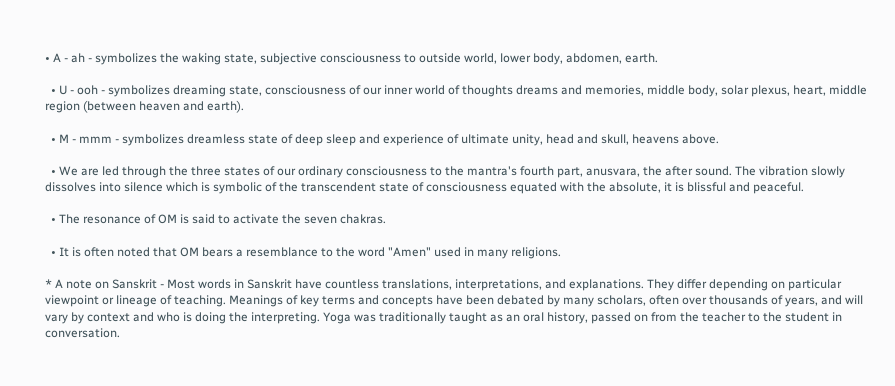• A - ah - symbolizes the waking state, subjective consciousness to outside world, lower body, abdomen, earth.

  • U - ooh - symbolizes dreaming state, consciousness of our inner world of thoughts dreams and memories, middle body, solar plexus, heart, middle region (between heaven and earth).

  • M - mmm - symbolizes dreamless state of deep sleep and experience of ultimate unity, head and skull, heavens above.

  • We are led through the three states of our ordinary consciousness to the mantra's fourth part, anusvara, the after sound. The vibration slowly dissolves into silence which is symbolic of the transcendent state of consciousness equated with the absolute, it is blissful and peaceful.

  • The resonance of OM is said to activate the seven chakras.

  • It is often noted that OM bears a resemblance to the word "Amen" used in many religions.

* A note on Sanskrit - Most words in Sanskrit have countless translations, interpretations, and explanations. They differ depending on particular viewpoint or lineage of teaching. Meanings of key terms and concepts have been debated by many scholars, often over thousands of years, and will vary by context and who is doing the interpreting. Yoga was traditionally taught as an oral history, passed on from the teacher to the student in conversation.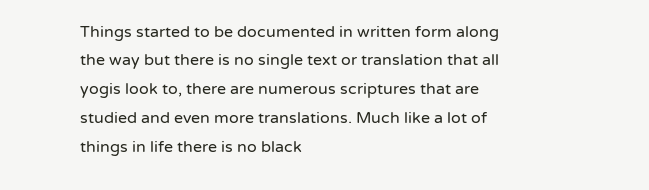Things started to be documented in written form along the way but there is no single text or translation that all yogis look to, there are numerous scriptures that are studied and even more translations. Much like a lot of things in life there is no black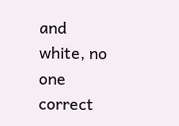and white, no one correct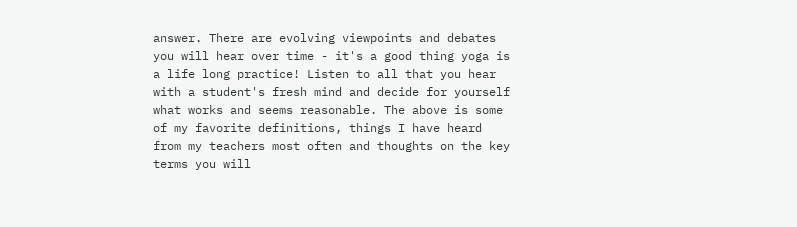answer. There are evolving viewpoints and debates you will hear over time - it's a good thing yoga is a life long practice! Listen to all that you hear with a student's fresh mind and decide for yourself what works and seems reasonable. The above is some of my favorite definitions, things I have heard from my teachers most often and thoughts on the key terms you will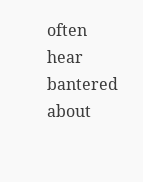often hear bantered about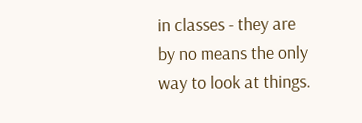in classes - they are by no means the only way to look at things.